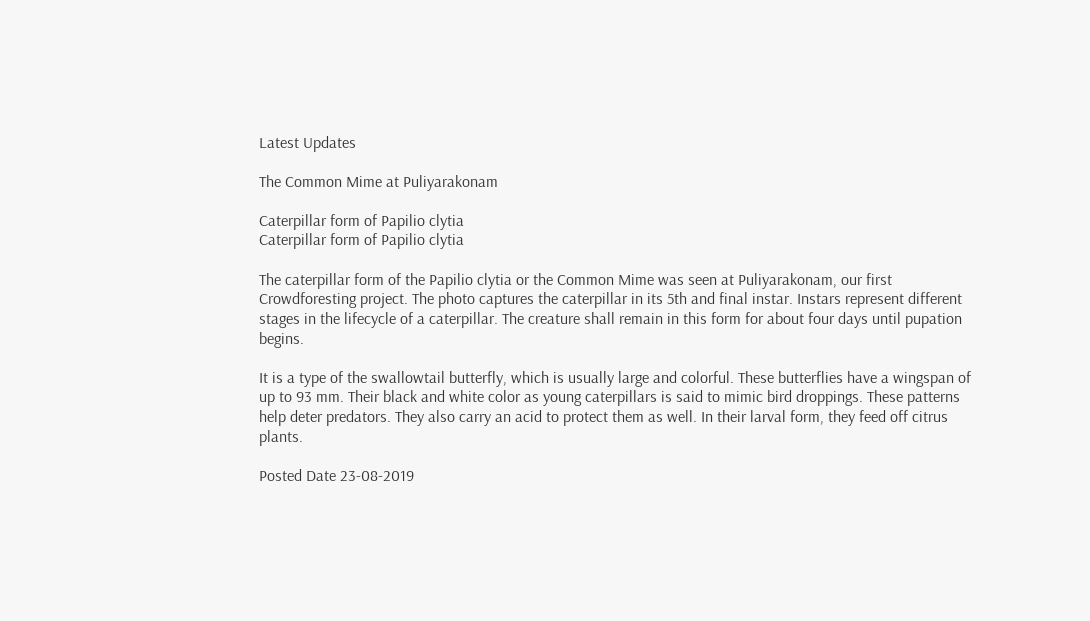Latest Updates

The Common Mime at Puliyarakonam

Caterpillar form of Papilio clytia
Caterpillar form of Papilio clytia

The caterpillar form of the Papilio clytia or the Common Mime was seen at Puliyarakonam, our first Crowdforesting project. The photo captures the caterpillar in its 5th and final instar. Instars represent different stages in the lifecycle of a caterpillar. The creature shall remain in this form for about four days until pupation begins.

It is a type of the swallowtail butterfly, which is usually large and colorful. These butterflies have a wingspan of up to 93 mm. Their black and white color as young caterpillars is said to mimic bird droppings. These patterns help deter predators. They also carry an acid to protect them as well. In their larval form, they feed off citrus plants.

Posted Date 23-08-2019